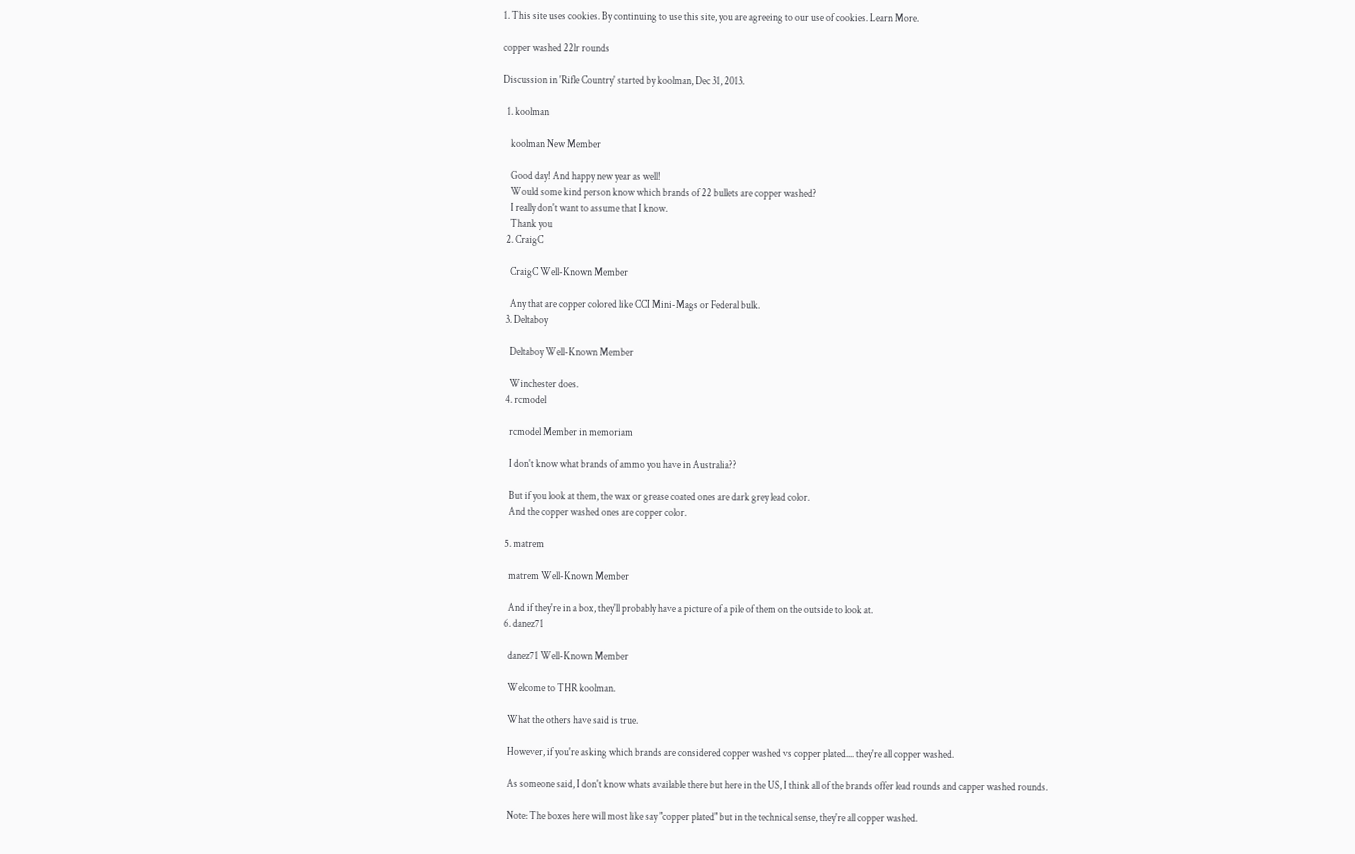1. This site uses cookies. By continuing to use this site, you are agreeing to our use of cookies. Learn More.

copper washed 22lr rounds

Discussion in 'Rifle Country' started by koolman, Dec 31, 2013.

  1. koolman

    koolman New Member

    Good day! And happy new year as well!
    Would some kind person know which brands of 22 bullets are copper washed?
    I really don't want to assume that I know.
    Thank you
  2. CraigC

    CraigC Well-Known Member

    Any that are copper colored like CCI Mini-Mags or Federal bulk.
  3. Deltaboy

    Deltaboy Well-Known Member

    Winchester does.
  4. rcmodel

    rcmodel Member in memoriam

    I don't know what brands of ammo you have in Australia??

    But if you look at them, the wax or grease coated ones are dark grey lead color.
    And the copper washed ones are copper color.

  5. matrem

    matrem Well-Known Member

    And if they're in a box, they'll probably have a picture of a pile of them on the outside to look at.
  6. danez71

    danez71 Well-Known Member

    Welcome to THR koolman.

    What the others have said is true.

    However, if you're asking which brands are considered copper washed vs copper plated.... they're all copper washed.

    As someone said, I don't know whats available there but here in the US, I think all of the brands offer lead rounds and capper washed rounds.

    Note: The boxes here will most like say "copper plated" but in the technical sense, they're all copper washed.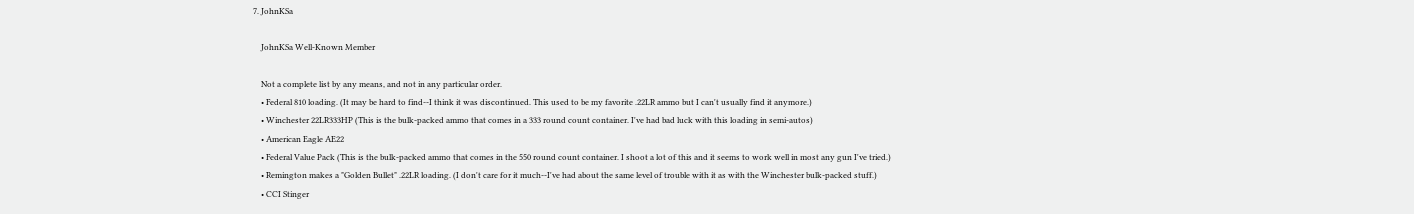7. JohnKSa

    JohnKSa Well-Known Member

    Not a complete list by any means, and not in any particular order.
    • Federal 810 loading. (It may be hard to find--I think it was discontinued. This used to be my favorite .22LR ammo but I can't usually find it anymore.)
    • Winchester 22LR333HP (This is the bulk-packed ammo that comes in a 333 round count container. I've had bad luck with this loading in semi-autos)
    • American Eagle AE22
    • Federal Value Pack (This is the bulk-packed ammo that comes in the 550 round count container. I shoot a lot of this and it seems to work well in most any gun I've tried.)
    • Remington makes a "Golden Bullet" .22LR loading. (I don't care for it much--I've had about the same level of trouble with it as with the Winchester bulk-packed stuff.)
    • CCI Stinger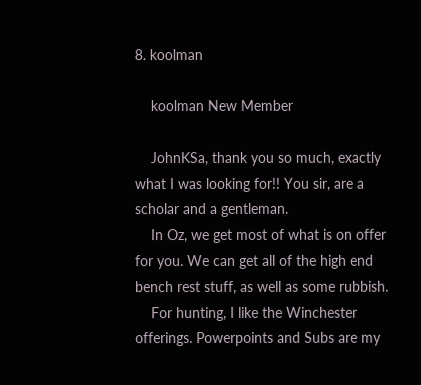8. koolman

    koolman New Member

    JohnKSa, thank you so much, exactly what I was looking for!! You sir, are a scholar and a gentleman.
    In Oz, we get most of what is on offer for you. We can get all of the high end bench rest stuff, as well as some rubbish.
    For hunting, I like the Winchester offerings. Powerpoints and Subs are my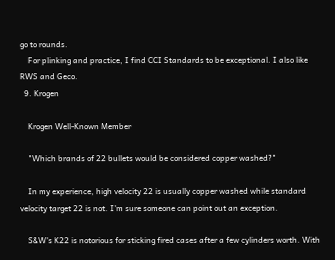go to rounds.
    For plinking and practice, I find CCI Standards to be exceptional. I also like RWS and Geco.
  9. Krogen

    Krogen Well-Known Member

    "Which brands of 22 bullets would be considered copper washed?"

    In my experience, high velocity 22 is usually copper washed while standard velocity target 22 is not. I'm sure someone can point out an exception.

    S&W's K22 is notorious for sticking fired cases after a few cylinders worth. With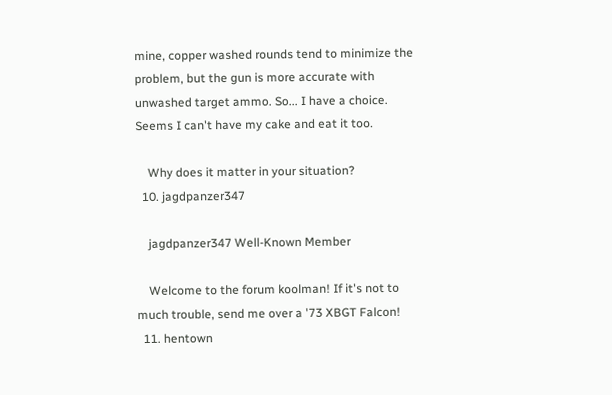mine, copper washed rounds tend to minimize the problem, but the gun is more accurate with unwashed target ammo. So... I have a choice. Seems I can't have my cake and eat it too.

    Why does it matter in your situation?
  10. jagdpanzer347

    jagdpanzer347 Well-Known Member

    Welcome to the forum koolman! If it's not to much trouble, send me over a '73 XBGT Falcon!
  11. hentown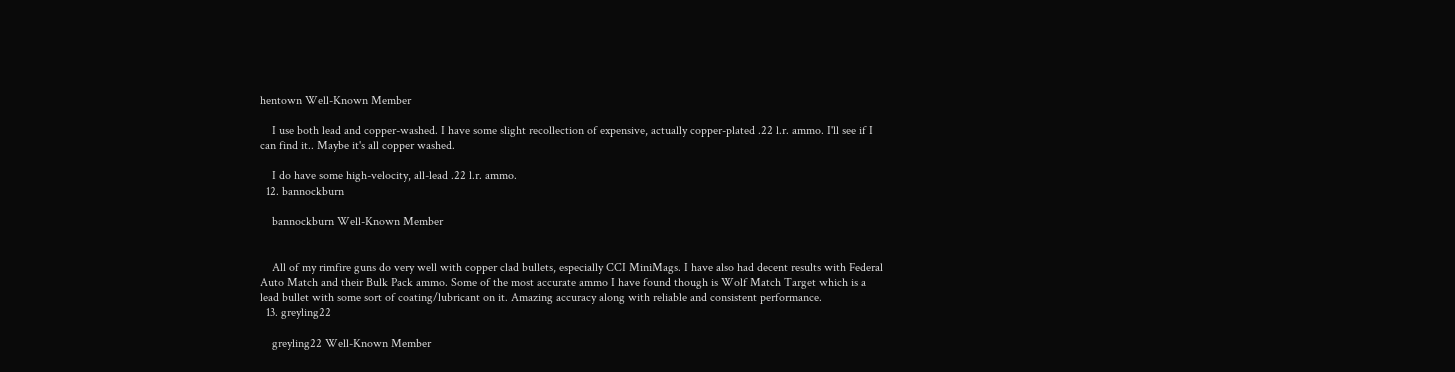hentown Well-Known Member

    I use both lead and copper-washed. I have some slight recollection of expensive, actually copper-plated .22 l.r. ammo. I'll see if I can find it.. Maybe it's all copper washed.

    I do have some high-velocity, all-lead .22 l.r. ammo.
  12. bannockburn

    bannockburn Well-Known Member


    All of my rimfire guns do very well with copper clad bullets, especially CCI MiniMags. I have also had decent results with Federal Auto Match and their Bulk Pack ammo. Some of the most accurate ammo I have found though is Wolf Match Target which is a lead bullet with some sort of coating/lubricant on it. Amazing accuracy along with reliable and consistent performance.
  13. greyling22

    greyling22 Well-Known Member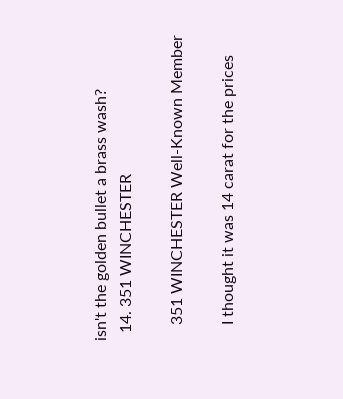isn't the golden bullet a brass wash?
  14. 351 WINCHESTER

    351 WINCHESTER Well-Known Member

    I thought it was 14 carat for the prices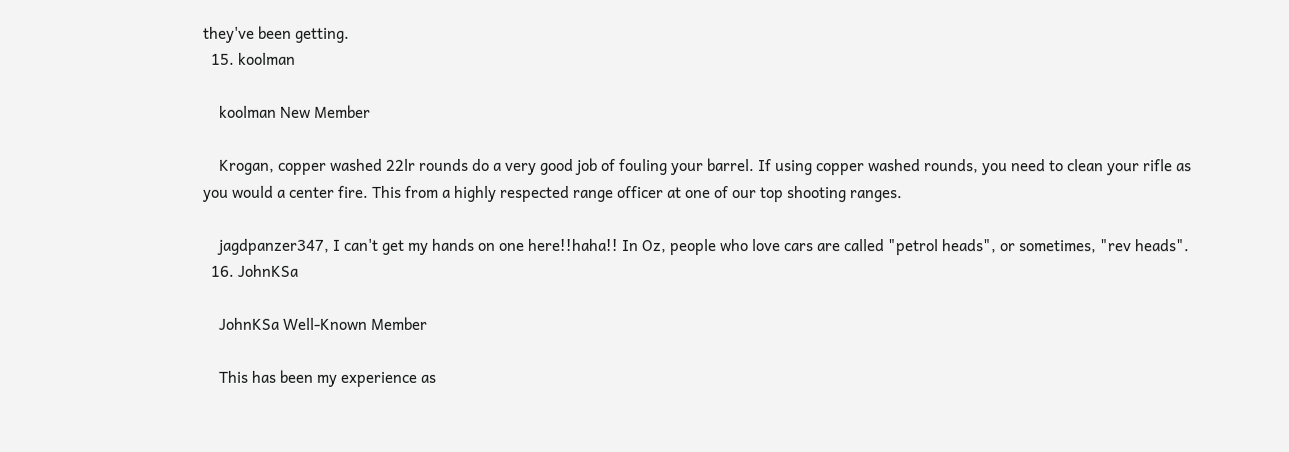they've been getting.
  15. koolman

    koolman New Member

    Krogan, copper washed 22lr rounds do a very good job of fouling your barrel. If using copper washed rounds, you need to clean your rifle as you would a center fire. This from a highly respected range officer at one of our top shooting ranges.

    jagdpanzer347, I can't get my hands on one here!!haha!! In Oz, people who love cars are called "petrol heads", or sometimes, "rev heads".
  16. JohnKSa

    JohnKSa Well-Known Member

    This has been my experience as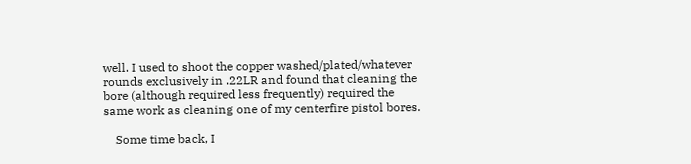well. I used to shoot the copper washed/plated/whatever rounds exclusively in .22LR and found that cleaning the bore (although required less frequently) required the same work as cleaning one of my centerfire pistol bores.

    Some time back, I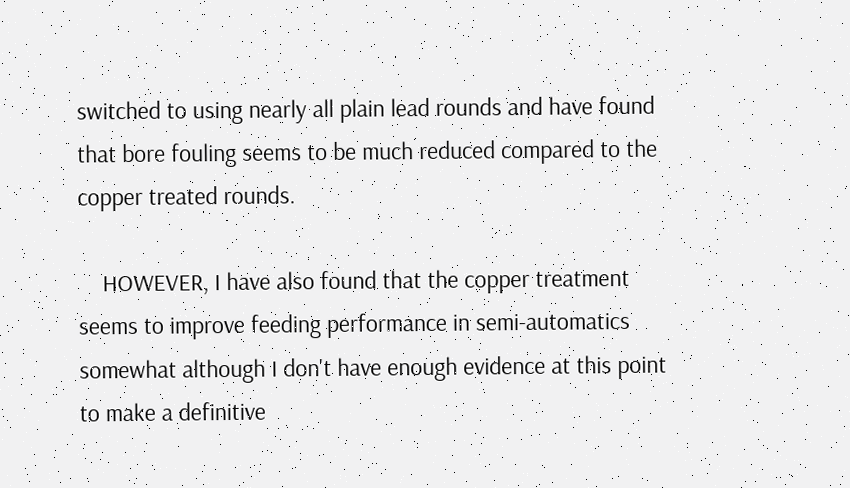switched to using nearly all plain lead rounds and have found that bore fouling seems to be much reduced compared to the copper treated rounds.

    HOWEVER, I have also found that the copper treatment seems to improve feeding performance in semi-automatics somewhat although I don't have enough evidence at this point to make a definitive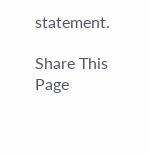statement.

Share This Page